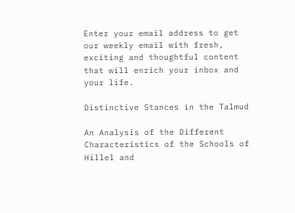Enter your email address to get our weekly email with fresh, exciting and thoughtful content that will enrich your inbox and your life.

Distinctive Stances in the Talmud

An Analysis of the Different Characteristics of the Schools of Hillel and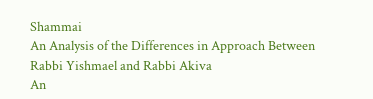Shammai
An Analysis of the Differences in Approach Between Rabbi Yishmael and Rabbi Akiva
An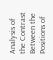Analysis of the Contrast Between the Positions of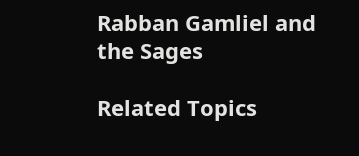Rabban Gamliel and the Sages

Related Topics